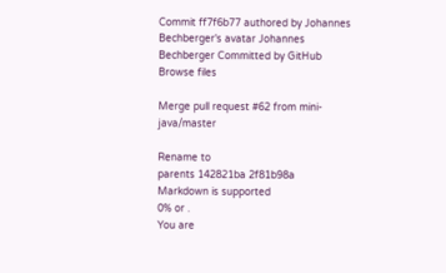Commit ff7f6b77 authored by Johannes Bechberger's avatar Johannes Bechberger Committed by GitHub
Browse files

Merge pull request #62 from mini-java/master

Rename to
parents 142821ba 2f81b98a
Markdown is supported
0% or .
You are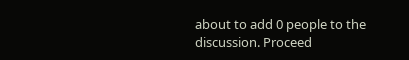about to add 0 people to the discussion. Proceed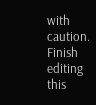with caution.
Finish editing this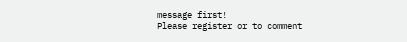message first!
Please register or to comment